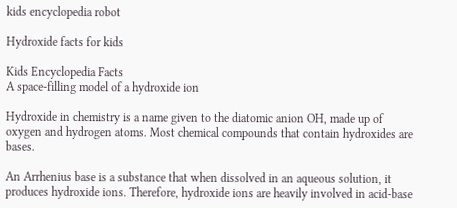kids encyclopedia robot

Hydroxide facts for kids

Kids Encyclopedia Facts
A space-filling model of a hydroxide ion

Hydroxide in chemistry is a name given to the diatomic anion OH, made up of oxygen and hydrogen atoms. Most chemical compounds that contain hydroxides are bases.

An Arrhenius base is a substance that when dissolved in an aqueous solution, it produces hydroxide ions. Therefore, hydroxide ions are heavily involved in acid-base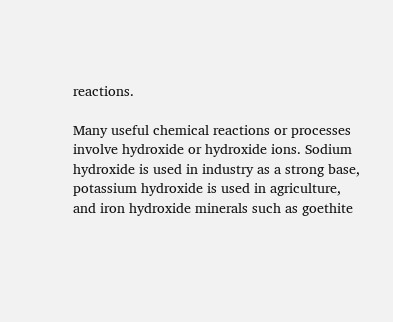reactions.

Many useful chemical reactions or processes involve hydroxide or hydroxide ions. Sodium hydroxide is used in industry as a strong base, potassium hydroxide is used in agriculture, and iron hydroxide minerals such as goethite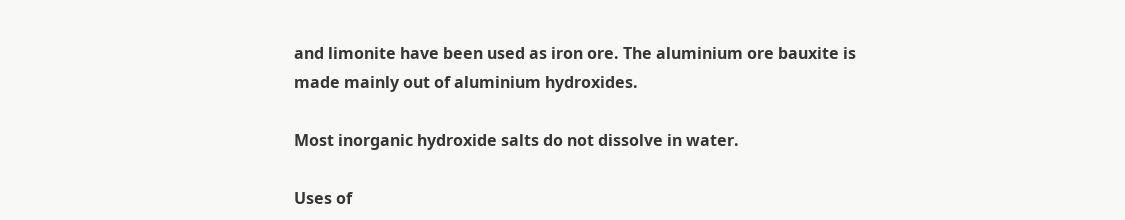and limonite have been used as iron ore. The aluminium ore bauxite is made mainly out of aluminium hydroxides.

Most inorganic hydroxide salts do not dissolve in water.

Uses of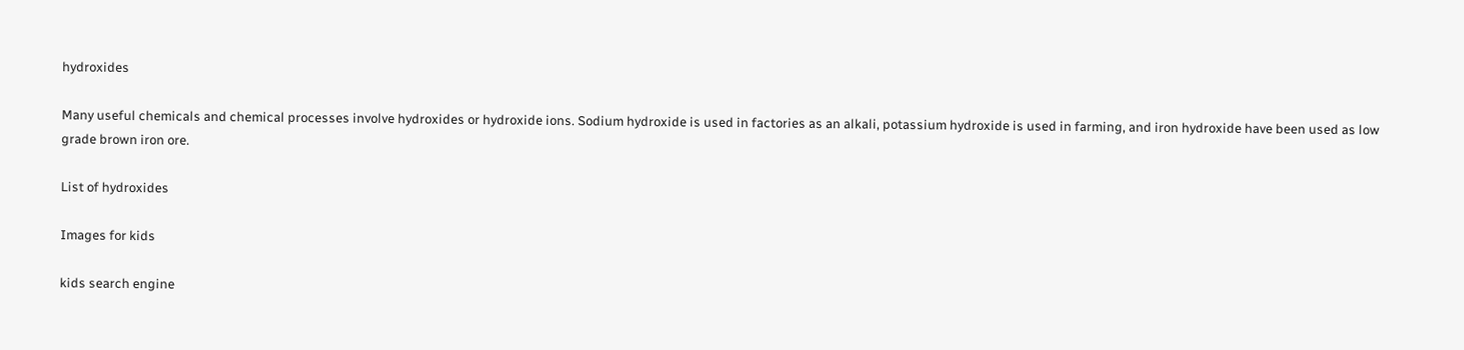hydroxides

Many useful chemicals and chemical processes involve hydroxides or hydroxide ions. Sodium hydroxide is used in factories as an alkali, potassium hydroxide is used in farming, and iron hydroxide have been used as low grade brown iron ore.

List of hydroxides

Images for kids

kids search engine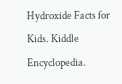Hydroxide Facts for Kids. Kiddle Encyclopedia.